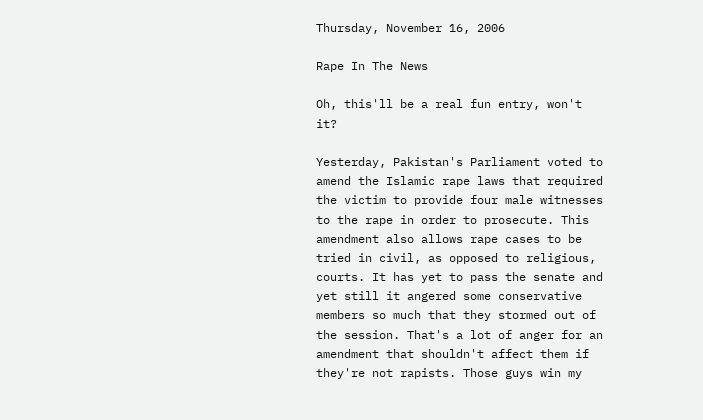Thursday, November 16, 2006

Rape In The News

Oh, this'll be a real fun entry, won't it?

Yesterday, Pakistan's Parliament voted to amend the Islamic rape laws that required the victim to provide four male witnesses to the rape in order to prosecute. This amendment also allows rape cases to be tried in civil, as opposed to religious, courts. It has yet to pass the senate and yet still it angered some conservative members so much that they stormed out of the session. That's a lot of anger for an amendment that shouldn't affect them if they're not rapists. Those guys win my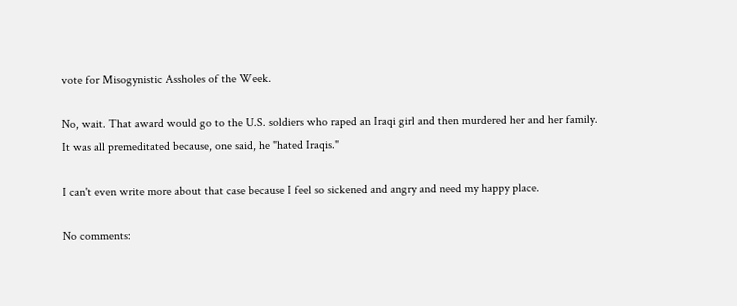vote for Misogynistic Assholes of the Week.

No, wait. That award would go to the U.S. soldiers who raped an Iraqi girl and then murdered her and her family. It was all premeditated because, one said, he "hated Iraqis."

I can't even write more about that case because I feel so sickened and angry and need my happy place.

No comments: